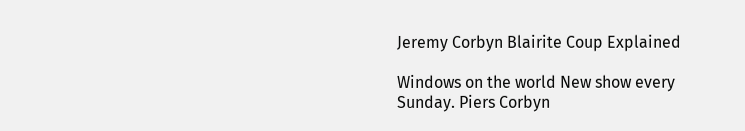Jeremy Corbyn Blairite Coup Explained

Windows on the world New show every Sunday. Piers Corbyn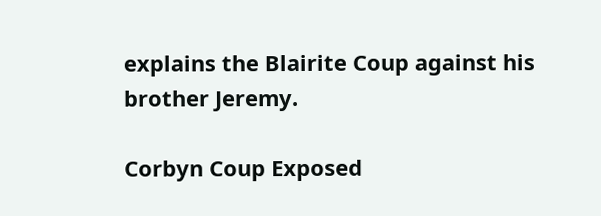explains the Blairite Coup against his brother Jeremy.

Corbyn Coup Exposed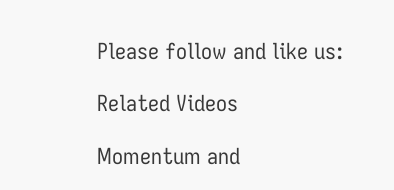Please follow and like us:

Related Videos

Momentum and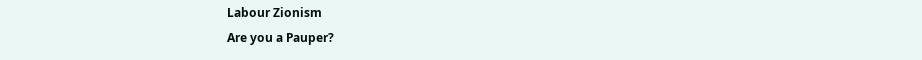Labour Zionism
Are you a Pauper?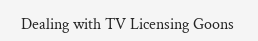Dealing with TV Licensing Goons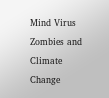Mind Virus Zombies and Climate Change